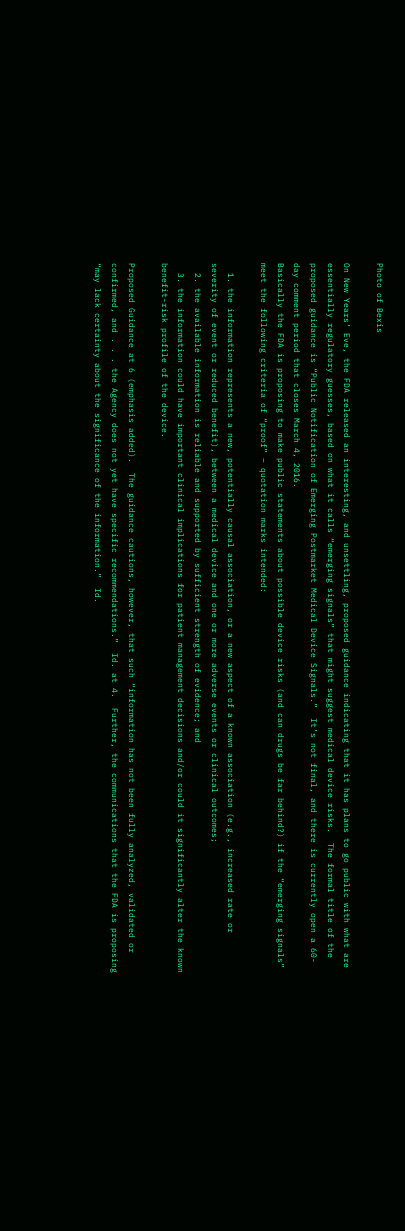Photo of Bexis

On New Years’ Eve, the FDA released an interesting, and unsettling, proposed guidance indicating that it has plans to go public with what are essentially regulatory guesses, based on what it calls “emerging signals” that might suggest medical device risks.  The formal title of the proposed guidance is “Public Notification of Emerging Postmarket Medical Device Signals.”  It’s not final, and there is currently open a 60-day comment period that closes March 4, 2016.
Basically the FDA is proposing to make public statements about possible device risks (and can drugs be far behind?) if the “emerging signals” meet the following criteria of “proof” – quotation marks intended:

  1. the information represents a new, potentially causal association, or a new aspect of a known association (e.g., increased rate or severity of event or reduced benefit), between a medical device and one or more adverse events or clinical outcomes;
  2. the available information is reliable and supported by sufficient strength of evidence; and
  3. the information could have important clinical implications for patient management decisions and/or could it significantly alter the known benefit-risk profile of the device.

Proposed Guidance at 6 (emphasis added).  The guidance cautions, however, that such “information has not been fully analyzed, validated or confirmed, and . . . the Agency does not yet have specific recommendations.”  Id. at 4.  Further, the communications that the FDA is proposing “may lack certainty about the significance of the information.”  Id.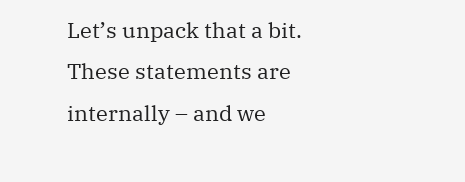Let’s unpack that a bit.  These statements are internally – and we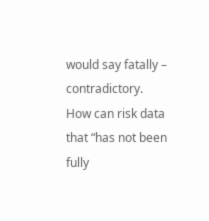would say fatally – contradictory.  How can risk data that “has not been fully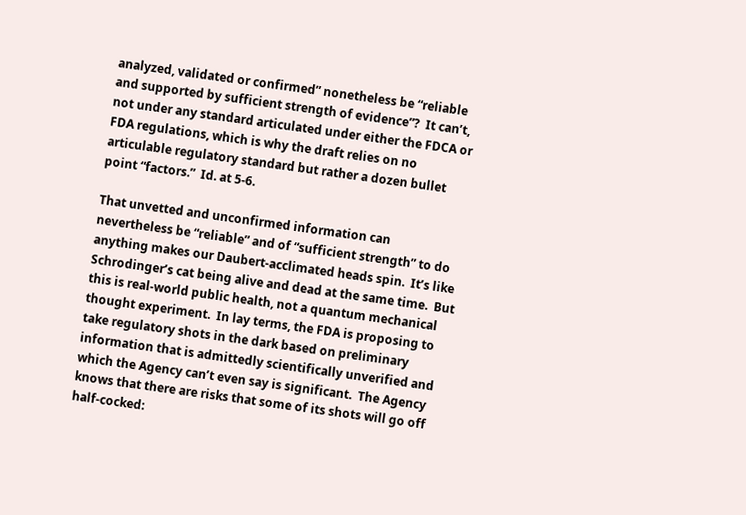analyzed, validated or confirmed” nonetheless be “reliable and supported by sufficient strength of evidence”?  It can’t, not under any standard articulated under either the FDCA or FDA regulations, which is why the draft relies on no articulable regulatory standard but rather a dozen bullet point “factors.”  Id. at 5-6.

That unvetted and unconfirmed information can nevertheless be “reliable” and of “sufficient strength” to do anything makes our Daubert-acclimated heads spin.  It’s like Schrodinger’s cat being alive and dead at the same time.  But this is real-world public health, not a quantum mechanical thought experiment.  In lay terms, the FDA is proposing to take regulatory shots in the dark based on preliminary information that is admittedly scientifically unverified and which the Agency can’t even say is significant.  The Agency knows that there are risks that some of its shots will go off half-cocked: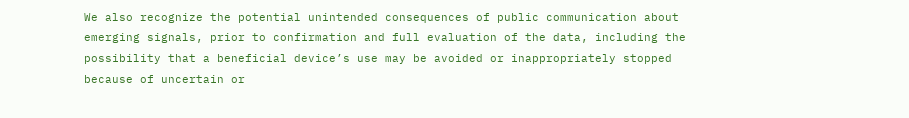We also recognize the potential unintended consequences of public communication about emerging signals, prior to confirmation and full evaluation of the data, including the possibility that a beneficial device’s use may be avoided or inappropriately stopped because of uncertain or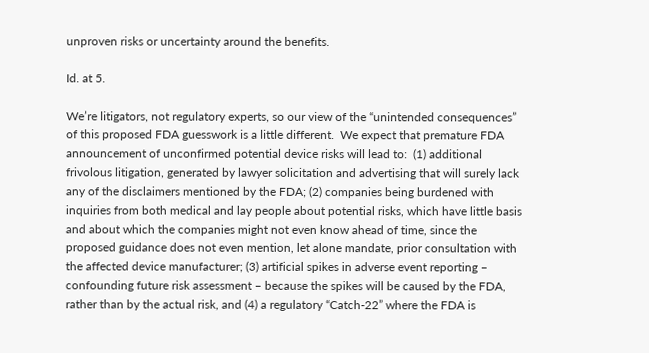unproven risks or uncertainty around the benefits.

Id. at 5.

We’re litigators, not regulatory experts, so our view of the “unintended consequences” of this proposed FDA guesswork is a little different.  We expect that premature FDA announcement of unconfirmed potential device risks will lead to:  (1) additional frivolous litigation, generated by lawyer solicitation and advertising that will surely lack any of the disclaimers mentioned by the FDA; (2) companies being burdened with inquiries from both medical and lay people about potential risks, which have little basis and about which the companies might not even know ahead of time, since the proposed guidance does not even mention, let alone mandate, prior consultation with the affected device manufacturer; (3) artificial spikes in adverse event reporting – confounding future risk assessment – because the spikes will be caused by the FDA, rather than by the actual risk, and (4) a regulatory “Catch-22” where the FDA is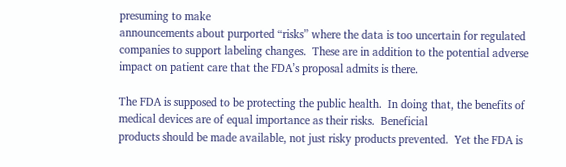presuming to make
announcements about purported “risks” where the data is too uncertain for regulated companies to support labeling changes.  These are in addition to the potential adverse impact on patient care that the FDA’s proposal admits is there.

The FDA is supposed to be protecting the public health.  In doing that, the benefits of medical devices are of equal importance as their risks.  Beneficial
products should be made available, not just risky products prevented.  Yet the FDA is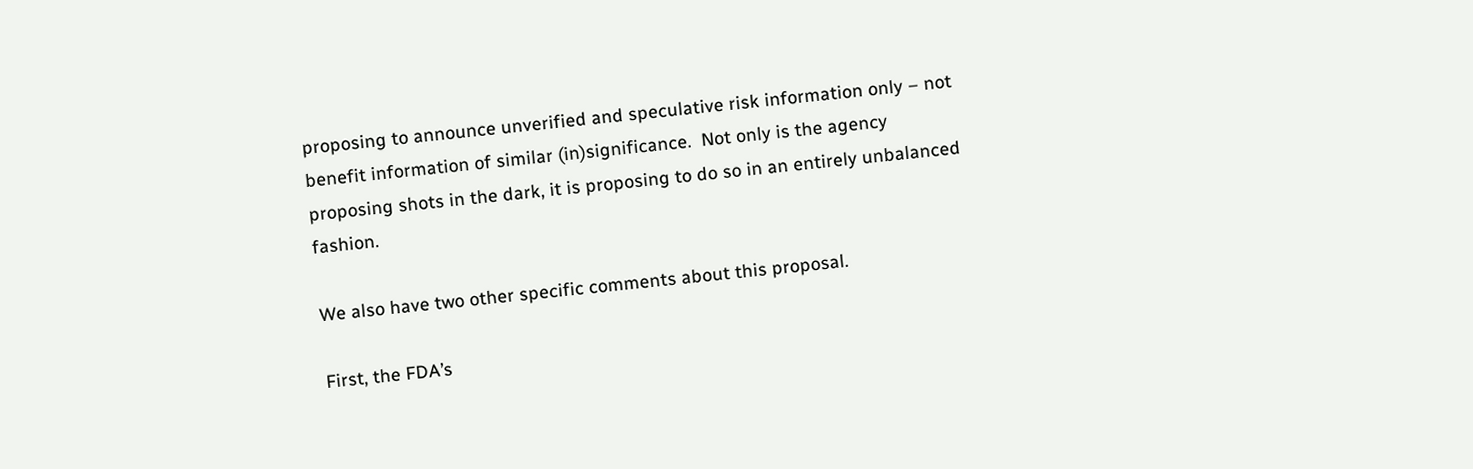proposing to announce unverified and speculative risk information only – not benefit information of similar (in)significance.  Not only is the agency proposing shots in the dark, it is proposing to do so in an entirely unbalanced fashion.

We also have two other specific comments about this proposal.

First, the FDA’s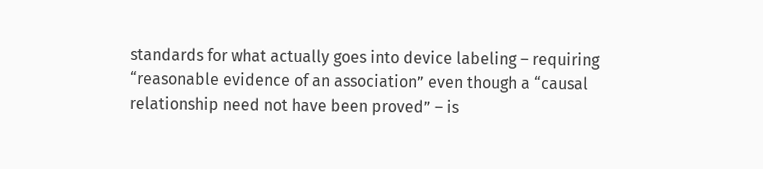standards for what actually goes into device labeling – requiring “reasonable evidence of an association” even though a “causal relationship need not have been proved” – is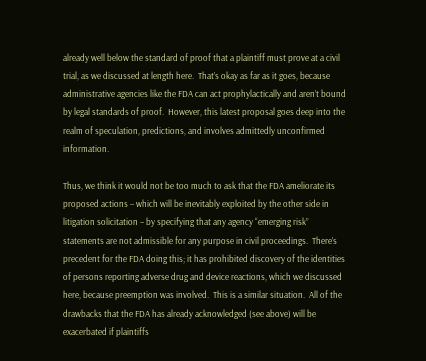already well below the standard of proof that a plaintiff must prove at a civil trial, as we discussed at length here.  That’s okay as far as it goes, because administrative agencies like the FDA can act prophylactically and aren’t bound by legal standards of proof.  However, this latest proposal goes deep into the realm of speculation, predictions, and involves admittedly unconfirmed information.

Thus, we think it would not be too much to ask that the FDA ameliorate its proposed actions – which will be inevitably exploited by the other side in litigation solicitation – by specifying that any agency “emerging risk” statements are not admissible for any purpose in civil proceedings.  There’s precedent for the FDA doing this; it has prohibited discovery of the identities of persons reporting adverse drug and device reactions, which we discussed here, because preemption was involved.  This is a similar situation.  All of the drawbacks that the FDA has already acknowledged (see above) will be exacerbated if plaintiffs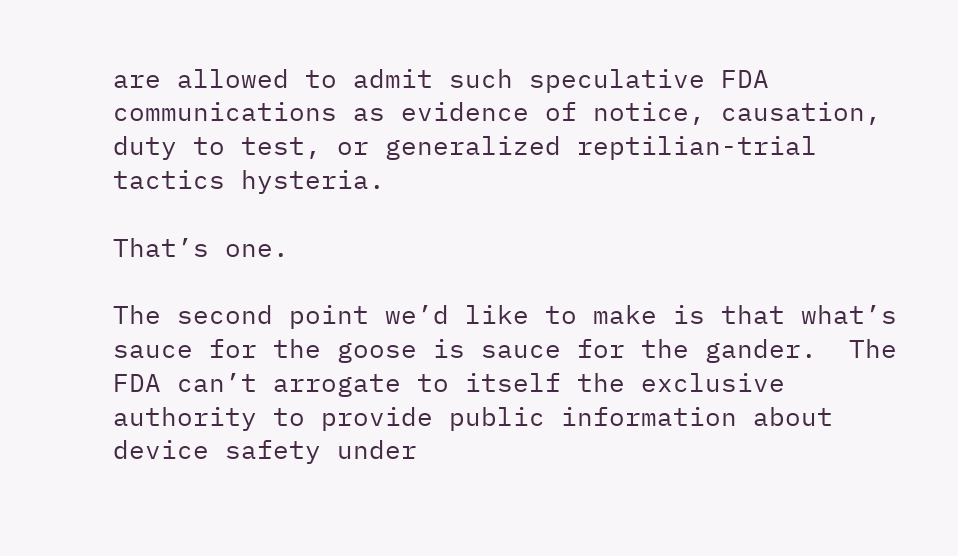are allowed to admit such speculative FDA communications as evidence of notice, causation, duty to test, or generalized reptilian-trial tactics hysteria.

That’s one.

The second point we’d like to make is that what’s sauce for the goose is sauce for the gander.  The FDA can’t arrogate to itself the exclusive authority to provide public information about device safety under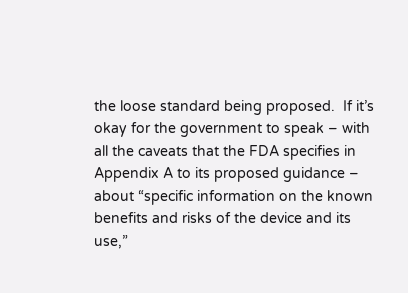the loose standard being proposed.  If it’s okay for the government to speak – with all the caveats that the FDA specifies in Appendix A to its proposed guidance – about “specific information on the known benefits and risks of the device and its use,”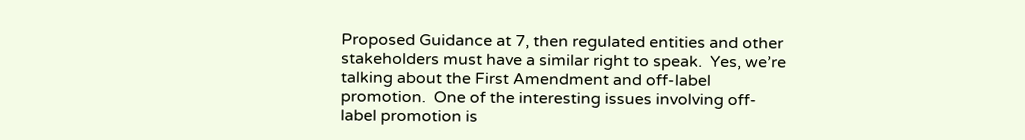Proposed Guidance at 7, then regulated entities and other stakeholders must have a similar right to speak.  Yes, we’re talking about the First Amendment and off-label
promotion.  One of the interesting issues involving off-label promotion is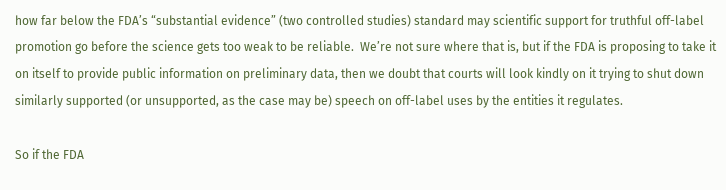how far below the FDA’s “substantial evidence” (two controlled studies) standard may scientific support for truthful off-label promotion go before the science gets too weak to be reliable.  We’re not sure where that is, but if the FDA is proposing to take it on itself to provide public information on preliminary data, then we doubt that courts will look kindly on it trying to shut down similarly supported (or unsupported, as the case may be) speech on off-label uses by the entities it regulates.

So if the FDA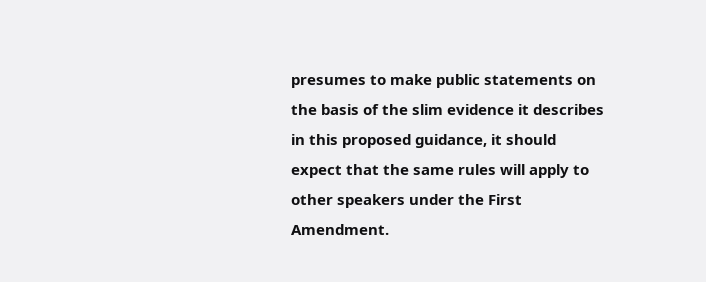presumes to make public statements on the basis of the slim evidence it describes in this proposed guidance, it should expect that the same rules will apply to other speakers under the First Amendment.